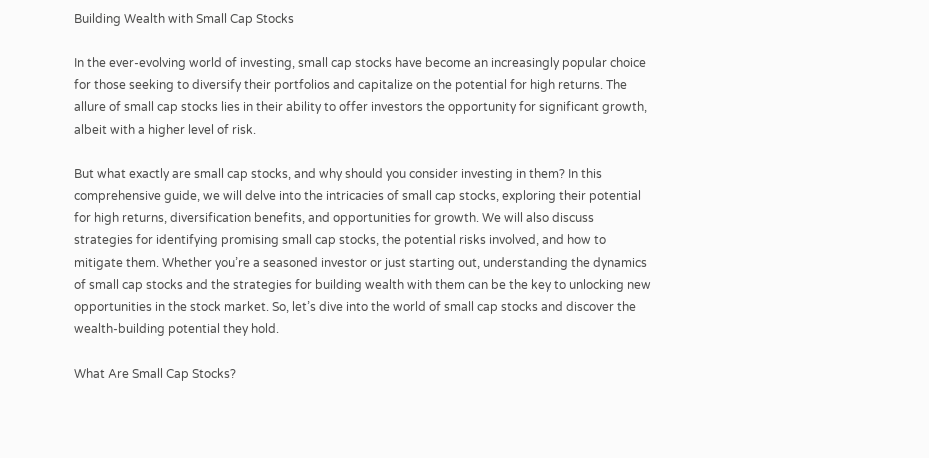Building Wealth with Small Cap Stocks

In the ever-evolving world of investing, small cap stocks have become an increasingly popular choice for those seeking to diversify their portfolios and capitalize on the potential for high returns. The allure of small cap stocks lies in their ability to offer investors the opportunity for significant growth, albeit with a higher level of risk.

But what exactly are small cap stocks, and why should you consider investing in them? In this comprehensive guide, we will delve into the intricacies of small cap stocks, exploring their potential for high returns, diversification benefits, and opportunities for growth. We will also discuss strategies for identifying promising small cap stocks, the potential risks involved, and how to mitigate them. Whether you’re a seasoned investor or just starting out, understanding the dynamics of small cap stocks and the strategies for building wealth with them can be the key to unlocking new opportunities in the stock market. So, let’s dive into the world of small cap stocks and discover the wealth-building potential they hold.

What Are Small Cap Stocks?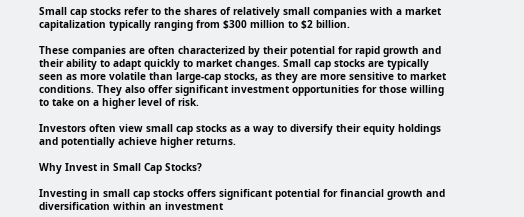Small cap stocks refer to the shares of relatively small companies with a market capitalization typically ranging from $300 million to $2 billion.

These companies are often characterized by their potential for rapid growth and their ability to adapt quickly to market changes. Small cap stocks are typically seen as more volatile than large-cap stocks, as they are more sensitive to market conditions. They also offer significant investment opportunities for those willing to take on a higher level of risk.

Investors often view small cap stocks as a way to diversify their equity holdings and potentially achieve higher returns.

Why Invest in Small Cap Stocks?

Investing in small cap stocks offers significant potential for financial growth and diversification within an investment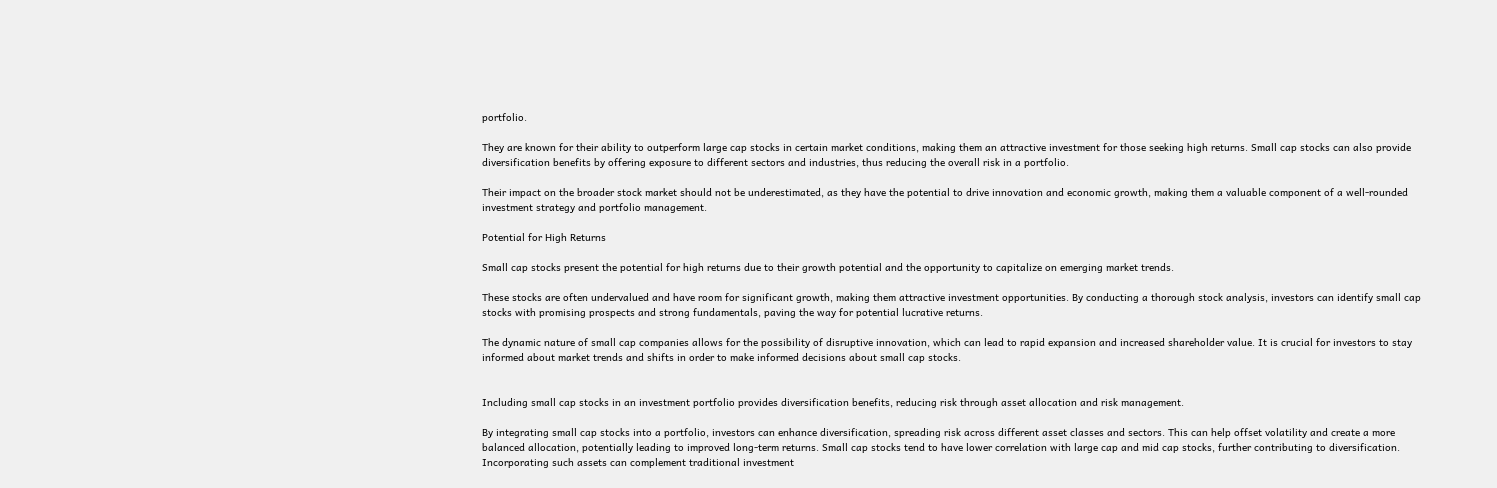portfolio.

They are known for their ability to outperform large cap stocks in certain market conditions, making them an attractive investment for those seeking high returns. Small cap stocks can also provide diversification benefits by offering exposure to different sectors and industries, thus reducing the overall risk in a portfolio.

Their impact on the broader stock market should not be underestimated, as they have the potential to drive innovation and economic growth, making them a valuable component of a well-rounded investment strategy and portfolio management.

Potential for High Returns

Small cap stocks present the potential for high returns due to their growth potential and the opportunity to capitalize on emerging market trends.

These stocks are often undervalued and have room for significant growth, making them attractive investment opportunities. By conducting a thorough stock analysis, investors can identify small cap stocks with promising prospects and strong fundamentals, paving the way for potential lucrative returns.

The dynamic nature of small cap companies allows for the possibility of disruptive innovation, which can lead to rapid expansion and increased shareholder value. It is crucial for investors to stay informed about market trends and shifts in order to make informed decisions about small cap stocks.


Including small cap stocks in an investment portfolio provides diversification benefits, reducing risk through asset allocation and risk management.

By integrating small cap stocks into a portfolio, investors can enhance diversification, spreading risk across different asset classes and sectors. This can help offset volatility and create a more balanced allocation, potentially leading to improved long-term returns. Small cap stocks tend to have lower correlation with large cap and mid cap stocks, further contributing to diversification. Incorporating such assets can complement traditional investment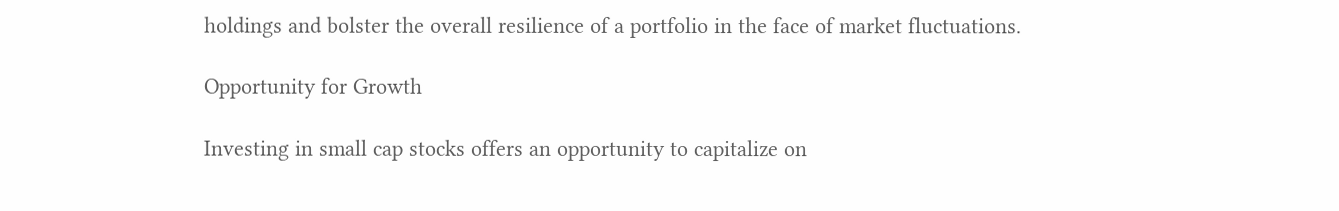holdings and bolster the overall resilience of a portfolio in the face of market fluctuations.

Opportunity for Growth

Investing in small cap stocks offers an opportunity to capitalize on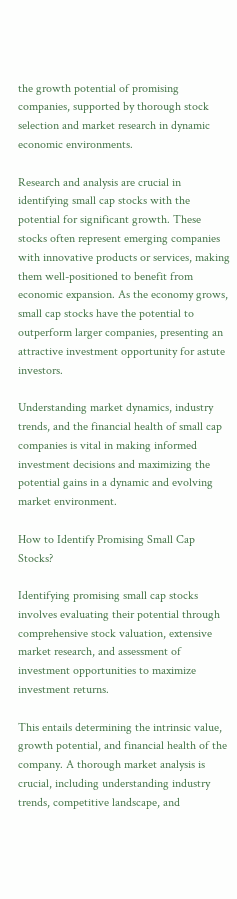the growth potential of promising companies, supported by thorough stock selection and market research in dynamic economic environments.

Research and analysis are crucial in identifying small cap stocks with the potential for significant growth. These stocks often represent emerging companies with innovative products or services, making them well-positioned to benefit from economic expansion. As the economy grows, small cap stocks have the potential to outperform larger companies, presenting an attractive investment opportunity for astute investors.

Understanding market dynamics, industry trends, and the financial health of small cap companies is vital in making informed investment decisions and maximizing the potential gains in a dynamic and evolving market environment.

How to Identify Promising Small Cap Stocks?

Identifying promising small cap stocks involves evaluating their potential through comprehensive stock valuation, extensive market research, and assessment of investment opportunities to maximize investment returns.

This entails determining the intrinsic value, growth potential, and financial health of the company. A thorough market analysis is crucial, including understanding industry trends, competitive landscape, and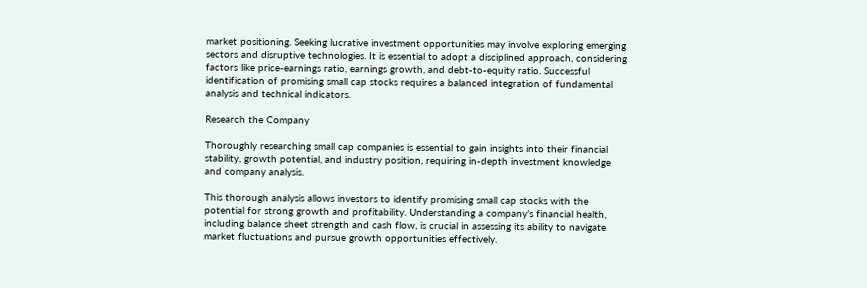market positioning. Seeking lucrative investment opportunities may involve exploring emerging sectors and disruptive technologies. It is essential to adopt a disciplined approach, considering factors like price-earnings ratio, earnings growth, and debt-to-equity ratio. Successful identification of promising small cap stocks requires a balanced integration of fundamental analysis and technical indicators.

Research the Company

Thoroughly researching small cap companies is essential to gain insights into their financial stability, growth potential, and industry position, requiring in-depth investment knowledge and company analysis.

This thorough analysis allows investors to identify promising small cap stocks with the potential for strong growth and profitability. Understanding a company’s financial health, including balance sheet strength and cash flow, is crucial in assessing its ability to navigate market fluctuations and pursue growth opportunities effectively.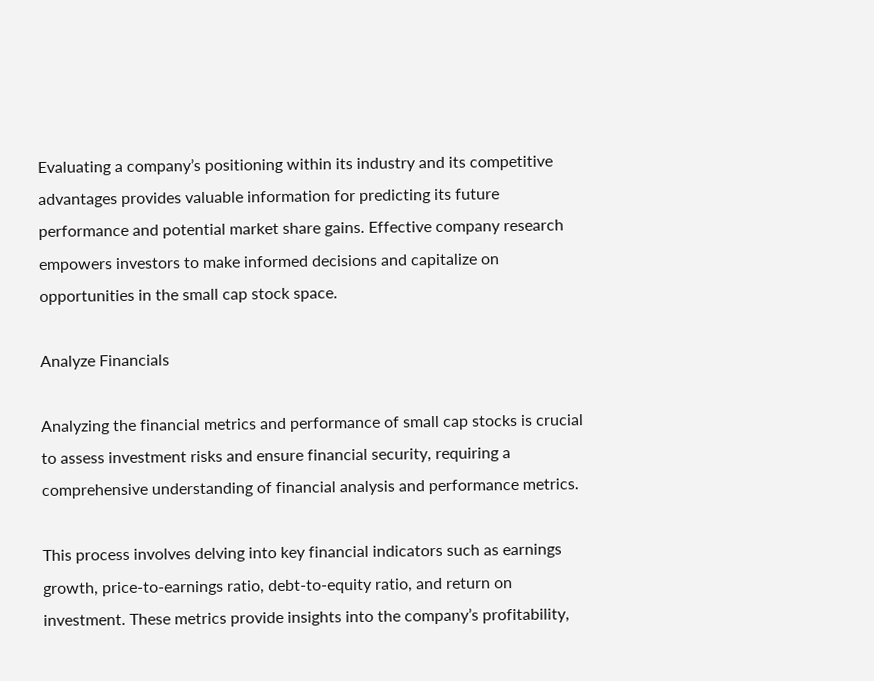Evaluating a company’s positioning within its industry and its competitive advantages provides valuable information for predicting its future performance and potential market share gains. Effective company research empowers investors to make informed decisions and capitalize on opportunities in the small cap stock space.

Analyze Financials

Analyzing the financial metrics and performance of small cap stocks is crucial to assess investment risks and ensure financial security, requiring a comprehensive understanding of financial analysis and performance metrics.

This process involves delving into key financial indicators such as earnings growth, price-to-earnings ratio, debt-to-equity ratio, and return on investment. These metrics provide insights into the company’s profitability,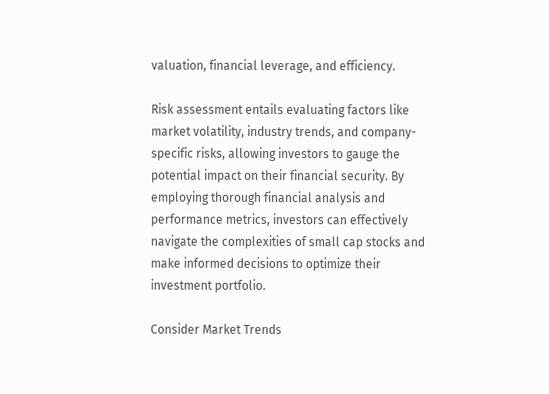valuation, financial leverage, and efficiency.

Risk assessment entails evaluating factors like market volatility, industry trends, and company-specific risks, allowing investors to gauge the potential impact on their financial security. By employing thorough financial analysis and performance metrics, investors can effectively navigate the complexities of small cap stocks and make informed decisions to optimize their investment portfolio.

Consider Market Trends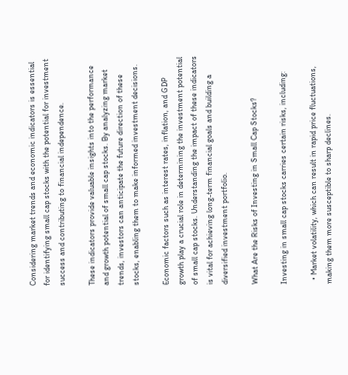Considering market trends and economic indicators is essential for identifying small cap stocks with the potential for investment success and contributing to financial independence.

These indicators provide valuable insights into the performance and growth potential of small cap stocks. By analyzing market trends, investors can anticipate the future direction of these stocks, enabling them to make informed investment decisions.

Economic factors such as interest rates, inflation, and GDP growth play a crucial role in determining the investment potential of small cap stocks. Understanding the impact of these indicators is vital for achieving long-term financial goals and building a diversified investment portfolio.

What Are the Risks of Investing in Small Cap Stocks?

Investing in small cap stocks carries certain risks, including:

  • Market volatility, which can result in rapid price fluctuations, making them more susceptible to sharp declines.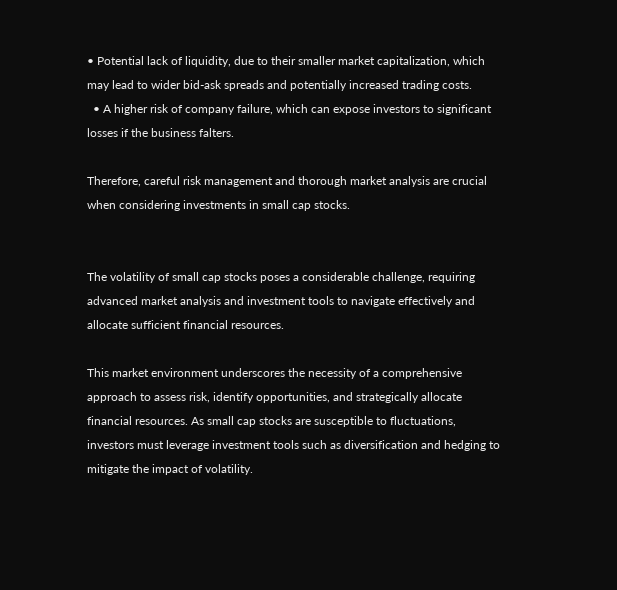• Potential lack of liquidity, due to their smaller market capitalization, which may lead to wider bid-ask spreads and potentially increased trading costs.
  • A higher risk of company failure, which can expose investors to significant losses if the business falters.

Therefore, careful risk management and thorough market analysis are crucial when considering investments in small cap stocks.


The volatility of small cap stocks poses a considerable challenge, requiring advanced market analysis and investment tools to navigate effectively and allocate sufficient financial resources.

This market environment underscores the necessity of a comprehensive approach to assess risk, identify opportunities, and strategically allocate financial resources. As small cap stocks are susceptible to fluctuations, investors must leverage investment tools such as diversification and hedging to mitigate the impact of volatility.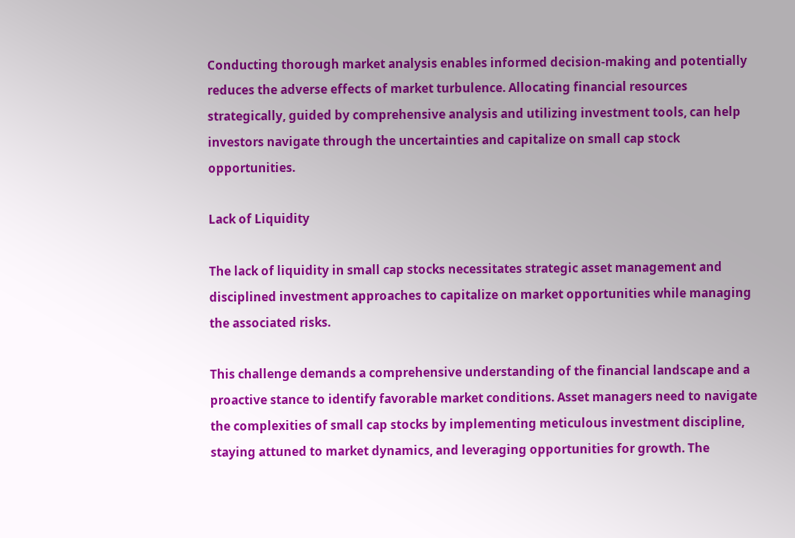Conducting thorough market analysis enables informed decision-making and potentially reduces the adverse effects of market turbulence. Allocating financial resources strategically, guided by comprehensive analysis and utilizing investment tools, can help investors navigate through the uncertainties and capitalize on small cap stock opportunities.

Lack of Liquidity

The lack of liquidity in small cap stocks necessitates strategic asset management and disciplined investment approaches to capitalize on market opportunities while managing the associated risks.

This challenge demands a comprehensive understanding of the financial landscape and a proactive stance to identify favorable market conditions. Asset managers need to navigate the complexities of small cap stocks by implementing meticulous investment discipline, staying attuned to market dynamics, and leveraging opportunities for growth. The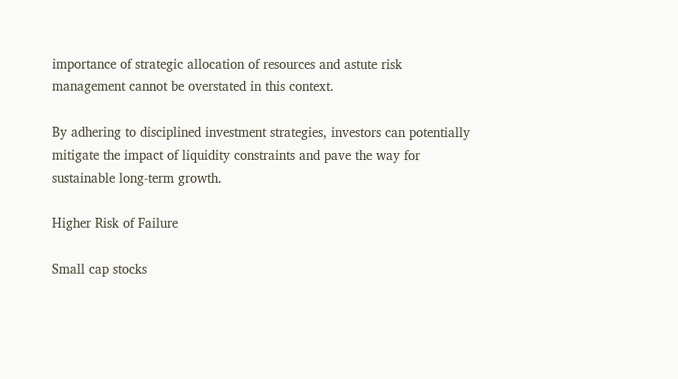importance of strategic allocation of resources and astute risk management cannot be overstated in this context.

By adhering to disciplined investment strategies, investors can potentially mitigate the impact of liquidity constraints and pave the way for sustainable long-term growth.

Higher Risk of Failure

Small cap stocks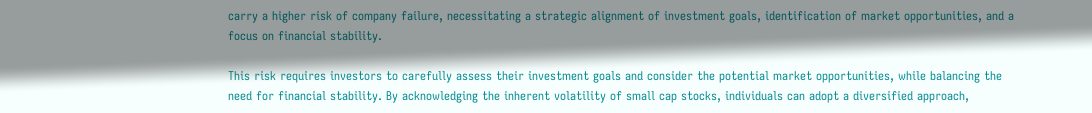carry a higher risk of company failure, necessitating a strategic alignment of investment goals, identification of market opportunities, and a focus on financial stability.

This risk requires investors to carefully assess their investment goals and consider the potential market opportunities, while balancing the need for financial stability. By acknowledging the inherent volatility of small cap stocks, individuals can adopt a diversified approach,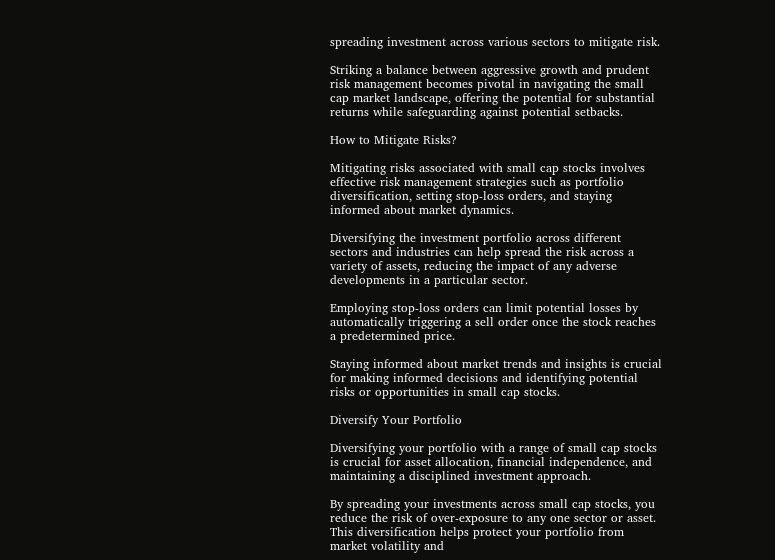spreading investment across various sectors to mitigate risk.

Striking a balance between aggressive growth and prudent risk management becomes pivotal in navigating the small cap market landscape, offering the potential for substantial returns while safeguarding against potential setbacks.

How to Mitigate Risks?

Mitigating risks associated with small cap stocks involves effective risk management strategies such as portfolio diversification, setting stop-loss orders, and staying informed about market dynamics.

Diversifying the investment portfolio across different sectors and industries can help spread the risk across a variety of assets, reducing the impact of any adverse developments in a particular sector.

Employing stop-loss orders can limit potential losses by automatically triggering a sell order once the stock reaches a predetermined price.

Staying informed about market trends and insights is crucial for making informed decisions and identifying potential risks or opportunities in small cap stocks.

Diversify Your Portfolio

Diversifying your portfolio with a range of small cap stocks is crucial for asset allocation, financial independence, and maintaining a disciplined investment approach.

By spreading your investments across small cap stocks, you reduce the risk of over-exposure to any one sector or asset. This diversification helps protect your portfolio from market volatility and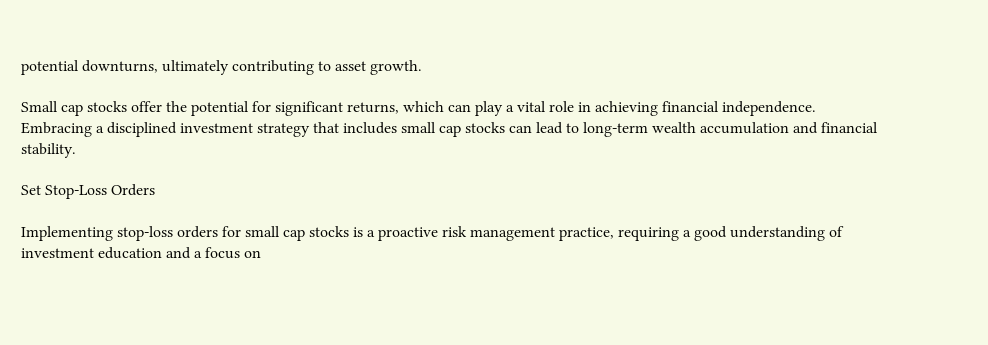potential downturns, ultimately contributing to asset growth.

Small cap stocks offer the potential for significant returns, which can play a vital role in achieving financial independence. Embracing a disciplined investment strategy that includes small cap stocks can lead to long-term wealth accumulation and financial stability.

Set Stop-Loss Orders

Implementing stop-loss orders for small cap stocks is a proactive risk management practice, requiring a good understanding of investment education and a focus on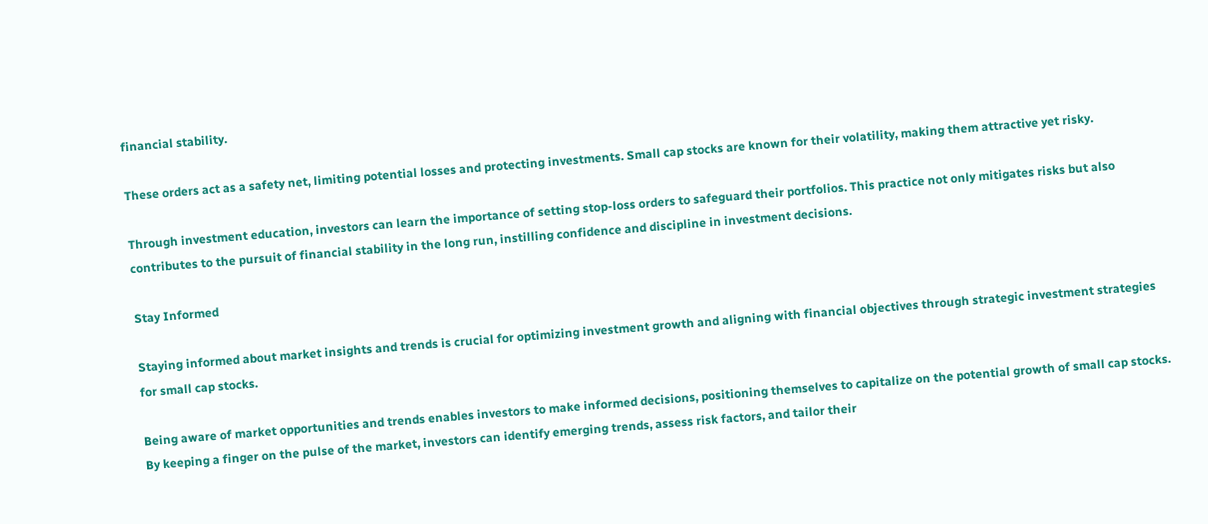financial stability.

These orders act as a safety net, limiting potential losses and protecting investments. Small cap stocks are known for their volatility, making them attractive yet risky.

Through investment education, investors can learn the importance of setting stop-loss orders to safeguard their portfolios. This practice not only mitigates risks but also contributes to the pursuit of financial stability in the long run, instilling confidence and discipline in investment decisions.

Stay Informed

Staying informed about market insights and trends is crucial for optimizing investment growth and aligning with financial objectives through strategic investment strategies for small cap stocks.

Being aware of market opportunities and trends enables investors to make informed decisions, positioning themselves to capitalize on the potential growth of small cap stocks. By keeping a finger on the pulse of the market, investors can identify emerging trends, assess risk factors, and tailor their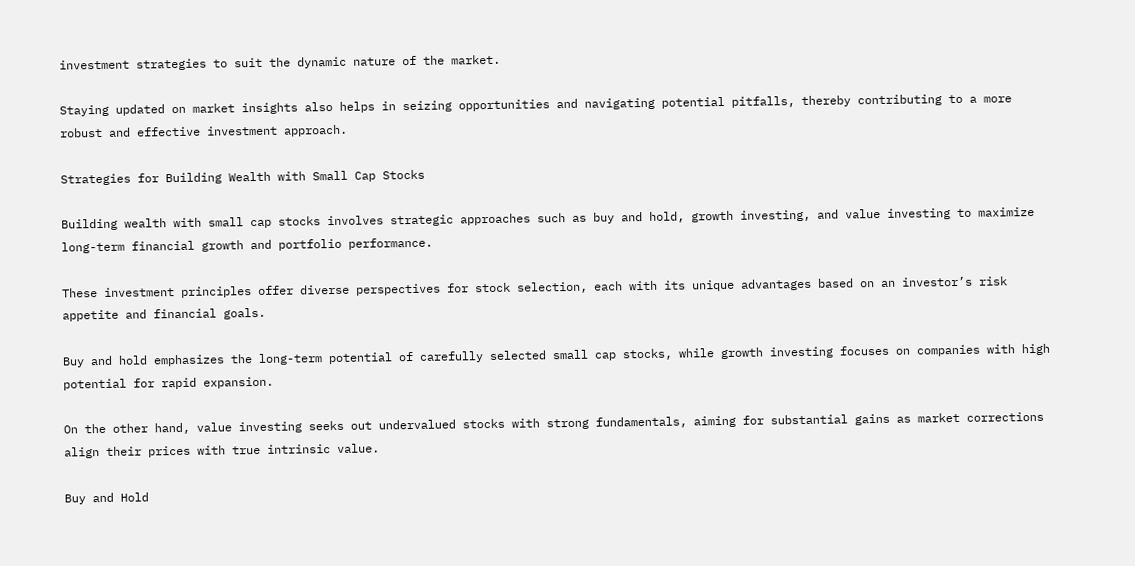investment strategies to suit the dynamic nature of the market.

Staying updated on market insights also helps in seizing opportunities and navigating potential pitfalls, thereby contributing to a more robust and effective investment approach.

Strategies for Building Wealth with Small Cap Stocks

Building wealth with small cap stocks involves strategic approaches such as buy and hold, growth investing, and value investing to maximize long-term financial growth and portfolio performance.

These investment principles offer diverse perspectives for stock selection, each with its unique advantages based on an investor’s risk appetite and financial goals.

Buy and hold emphasizes the long-term potential of carefully selected small cap stocks, while growth investing focuses on companies with high potential for rapid expansion.

On the other hand, value investing seeks out undervalued stocks with strong fundamentals, aiming for substantial gains as market corrections align their prices with true intrinsic value.

Buy and Hold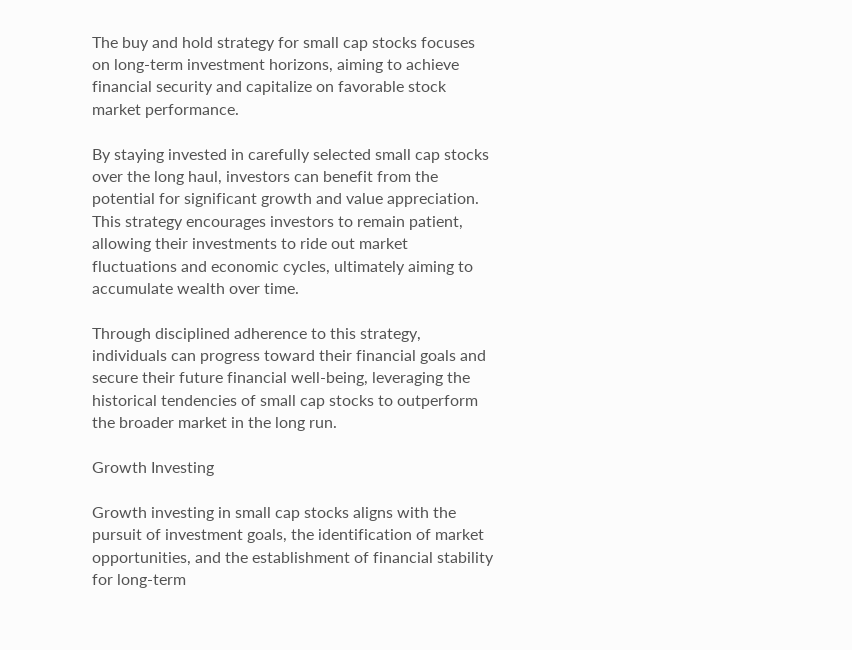The buy and hold strategy for small cap stocks focuses on long-term investment horizons, aiming to achieve financial security and capitalize on favorable stock market performance.

By staying invested in carefully selected small cap stocks over the long haul, investors can benefit from the potential for significant growth and value appreciation. This strategy encourages investors to remain patient, allowing their investments to ride out market fluctuations and economic cycles, ultimately aiming to accumulate wealth over time.

Through disciplined adherence to this strategy, individuals can progress toward their financial goals and secure their future financial well-being, leveraging the historical tendencies of small cap stocks to outperform the broader market in the long run.

Growth Investing

Growth investing in small cap stocks aligns with the pursuit of investment goals, the identification of market opportunities, and the establishment of financial stability for long-term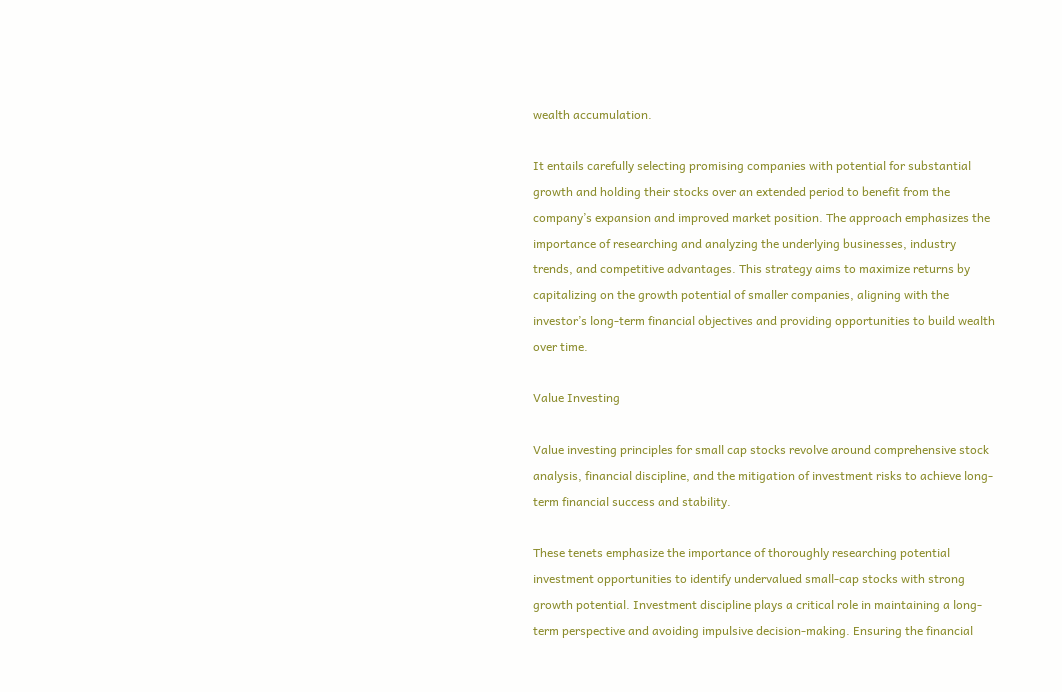wealth accumulation.

It entails carefully selecting promising companies with potential for substantial growth and holding their stocks over an extended period to benefit from the company’s expansion and improved market position. The approach emphasizes the importance of researching and analyzing the underlying businesses, industry trends, and competitive advantages. This strategy aims to maximize returns by capitalizing on the growth potential of smaller companies, aligning with the investor’s long-term financial objectives and providing opportunities to build wealth over time.

Value Investing

Value investing principles for small cap stocks revolve around comprehensive stock analysis, financial discipline, and the mitigation of investment risks to achieve long-term financial success and stability.

These tenets emphasize the importance of thoroughly researching potential investment opportunities to identify undervalued small-cap stocks with strong growth potential. Investment discipline plays a critical role in maintaining a long-term perspective and avoiding impulsive decision-making. Ensuring the financial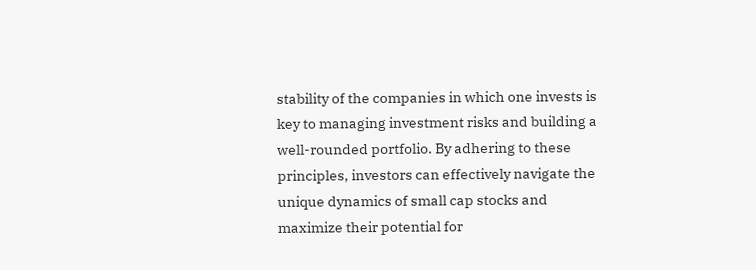stability of the companies in which one invests is key to managing investment risks and building a well-rounded portfolio. By adhering to these principles, investors can effectively navigate the unique dynamics of small cap stocks and maximize their potential for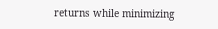returns while minimizing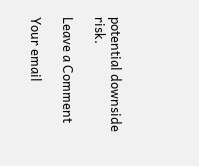potential downside risk.

Leave a Comment

Your email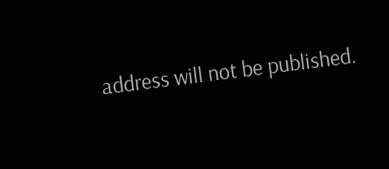address will not be published.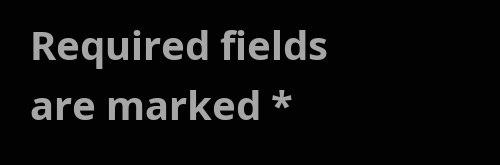Required fields are marked *